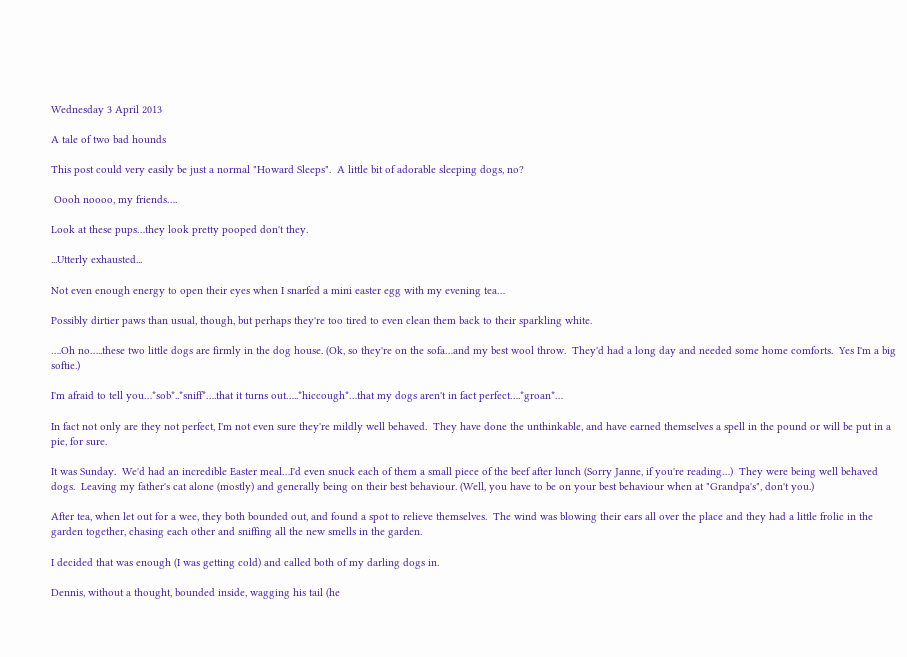Wednesday 3 April 2013

A tale of two bad hounds

This post could very easily be just a normal "Howard Sleeps".  A little bit of adorable sleeping dogs, no?

 Oooh noooo, my friends….

Look at these pups…they look pretty pooped don't they.

...Utterly exhausted...

Not even enough energy to open their eyes when I snarfed a mini easter egg with my evening tea…

Possibly dirtier paws than usual, though, but perhaps they're too tired to even clean them back to their sparkling white.

….Oh no…..these two little dogs are firmly in the dog house. (Ok, so they're on the sofa…and my best wool throw.  They'd had a long day and needed some home comforts.  Yes I'm a big softie.)

I'm afraid to tell you…*sob*..*sniff*….that it turns out…..*hiccough*…that my dogs aren't in fact perfect….*groan*…

In fact not only are they not perfect, I'm not even sure they're mildly well behaved.  They have done the unthinkable, and have earned themselves a spell in the pound or will be put in a pie, for sure.

It was Sunday.  We'd had an incredible Easter meal…I'd even snuck each of them a small piece of the beef after lunch (Sorry Janne, if you're reading…)  They were being well behaved dogs.  Leaving my father's cat alone (mostly) and generally being on their best behaviour. (Well, you have to be on your best behaviour when at "Grandpa's", don't you.)

After tea, when let out for a wee, they both bounded out, and found a spot to relieve themselves.  The wind was blowing their ears all over the place and they had a little frolic in the garden together, chasing each other and sniffing all the new smells in the garden.

I decided that was enough (I was getting cold) and called both of my darling dogs in.

Dennis, without a thought, bounded inside, wagging his tail (he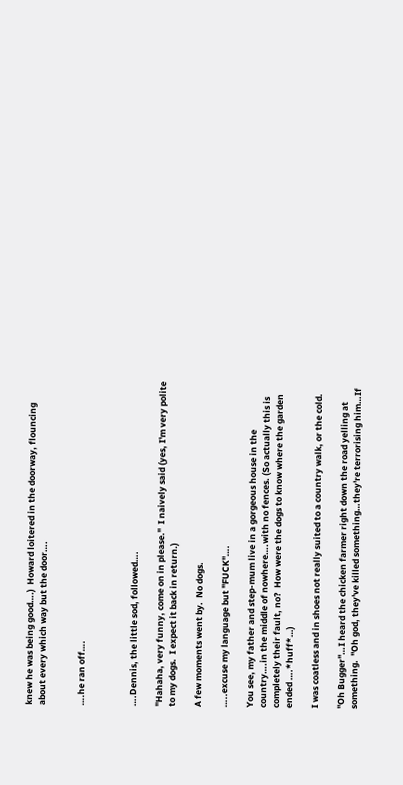knew he was being good….)  Howard loitered in the doorway, flouncing about every which way but the door….


….he ran off….



….Dennis, the little sod, followed….

"Hahaha, very funny, come on in please."  I naively said (yes, I'm very polite to my dogs.  I expect it back in return.)

A few moments went by.  No dogs.

…..excuse my language but "FUCK"….

You see, my father and step-mum live in a gorgeous house in the country….in the middle of nowhere….with no fences. (So actually this is completely their fault, no?  How were the dogs to know where the garden ended ….*huff*…)

I was coatless and in shoes not really suited to a country walk, or the cold.

"Oh Bugger"…I heard the chicken farmer right down the road yelling at something.  "Oh god, they've killed something…they're terrorising him…If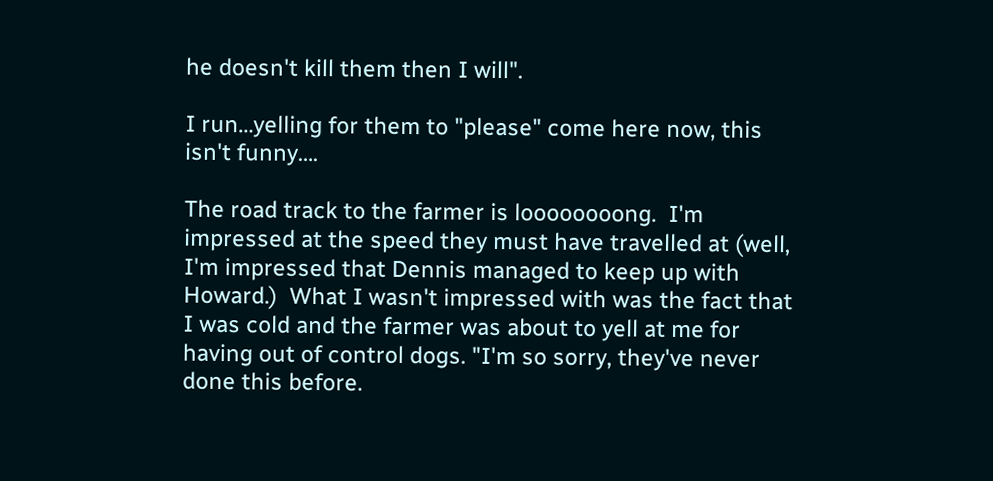he doesn't kill them then I will".

I run…yelling for them to "please" come here now, this isn't funny….

The road track to the farmer is loooooooong.  I'm impressed at the speed they must have travelled at (well, I'm impressed that Dennis managed to keep up with Howard.)  What I wasn't impressed with was the fact that I was cold and the farmer was about to yell at me for having out of control dogs. "I'm so sorry, they've never done this before.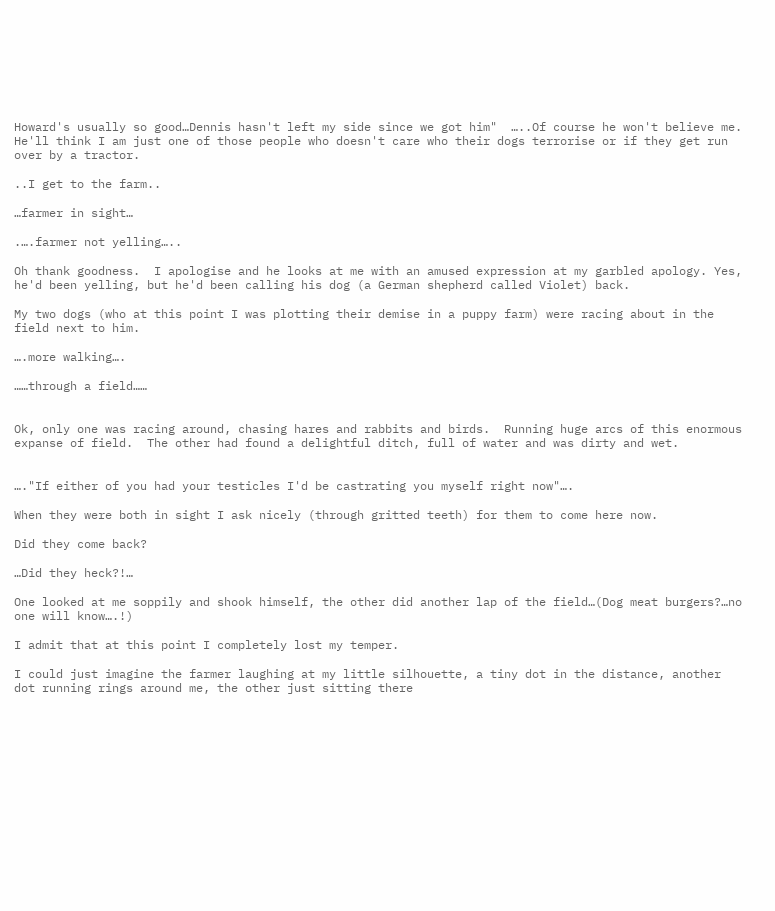Howard's usually so good…Dennis hasn't left my side since we got him"  …..Of course he won't believe me.  He'll think I am just one of those people who doesn't care who their dogs terrorise or if they get run over by a tractor.

..I get to the farm..

…farmer in sight…

.….farmer not yelling…..

Oh thank goodness.  I apologise and he looks at me with an amused expression at my garbled apology. Yes, he'd been yelling, but he'd been calling his dog (a German shepherd called Violet) back.

My two dogs (who at this point I was plotting their demise in a puppy farm) were racing about in the field next to him.

….more walking….

……through a field……


Ok, only one was racing around, chasing hares and rabbits and birds.  Running huge arcs of this enormous expanse of field.  The other had found a delightful ditch, full of water and was dirty and wet.


…."If either of you had your testicles I'd be castrating you myself right now"….

When they were both in sight I ask nicely (through gritted teeth) for them to come here now.

Did they come back?

…Did they heck?!…

One looked at me soppily and shook himself, the other did another lap of the field…(Dog meat burgers?…no one will know….!)

I admit that at this point I completely lost my temper.

I could just imagine the farmer laughing at my little silhouette, a tiny dot in the distance, another dot running rings around me, the other just sitting there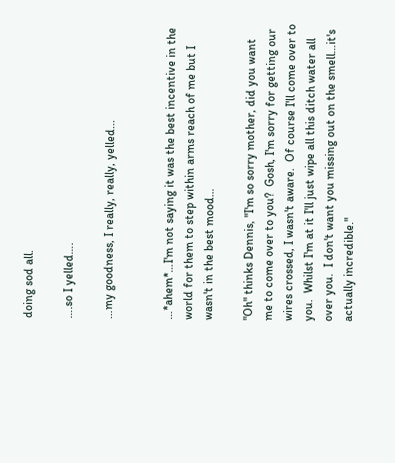doing sod all.

….so I yelled….

…my goodness, I really, really, yelled...


…*ahem*…I'm not saying it was the best incentive in the world for them to step within arms reach of me but I wasn't in the best mood…

"Oh" thinks Dennis, "I'm so sorry mother, did you want me to come over to you?  Gosh, I'm sorry for getting our wires crossed, I wasn't aware.  Of course I'll come over to you.  Whilst I'm at it I'll just wipe all this ditch water all over you.  I don't want you missing out on the smell…it's actually incredible."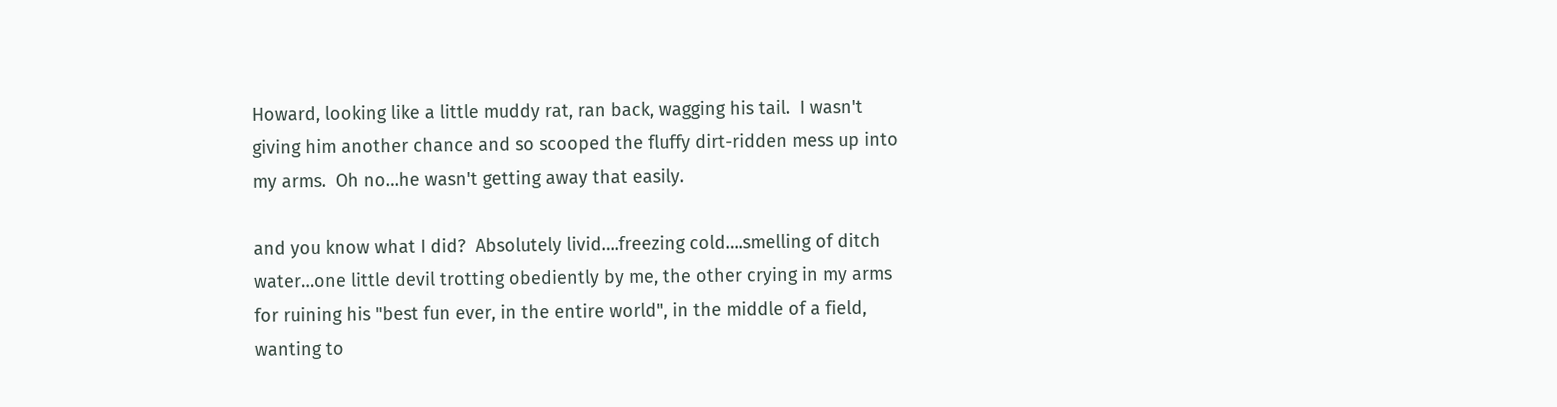Howard, looking like a little muddy rat, ran back, wagging his tail.  I wasn't giving him another chance and so scooped the fluffy dirt-ridden mess up into my arms.  Oh no…he wasn't getting away that easily.

and you know what I did?  Absolutely livid….freezing cold….smelling of ditch water…one little devil trotting obediently by me, the other crying in my arms for ruining his "best fun ever, in the entire world", in the middle of a field, wanting to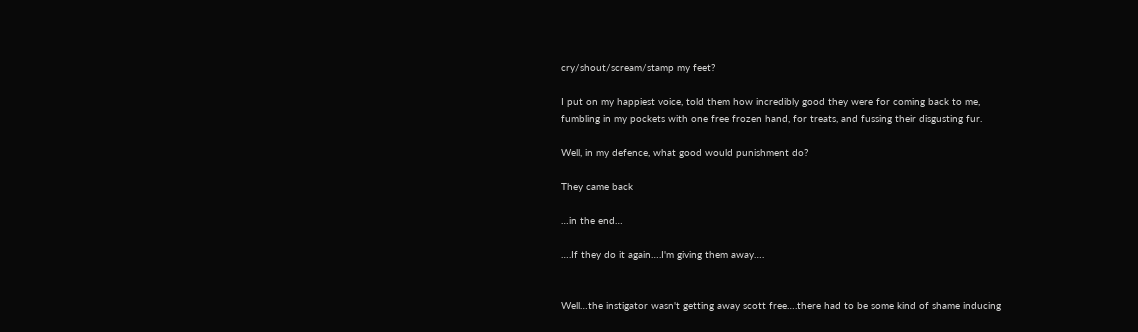cry/shout/scream/stamp my feet?

I put on my happiest voice, told them how incredibly good they were for coming back to me, fumbling in my pockets with one free frozen hand, for treats, and fussing their disgusting fur.

Well, in my defence, what good would punishment do?

They came back

…in the end…

….If they do it again….I'm giving them away….


Well…the instigator wasn't getting away scott free….there had to be some kind of shame inducing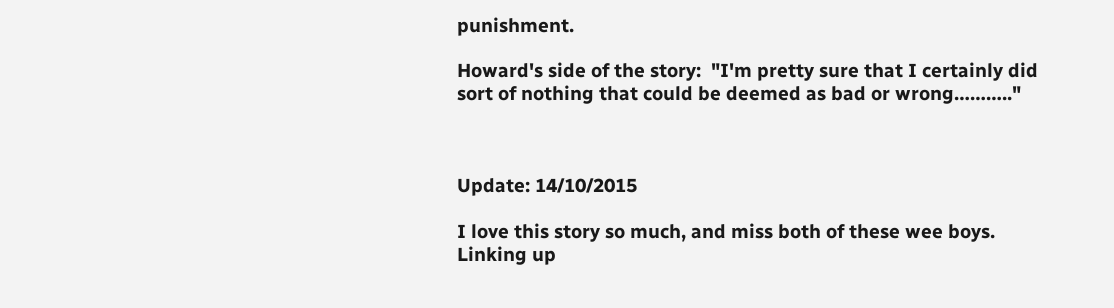punishment.

Howard's side of the story:  "I'm pretty sure that I certainly did sort of nothing that could be deemed as bad or wrong……….."



Update: 14/10/2015

I love this story so much, and miss both of these wee boys.  Linking up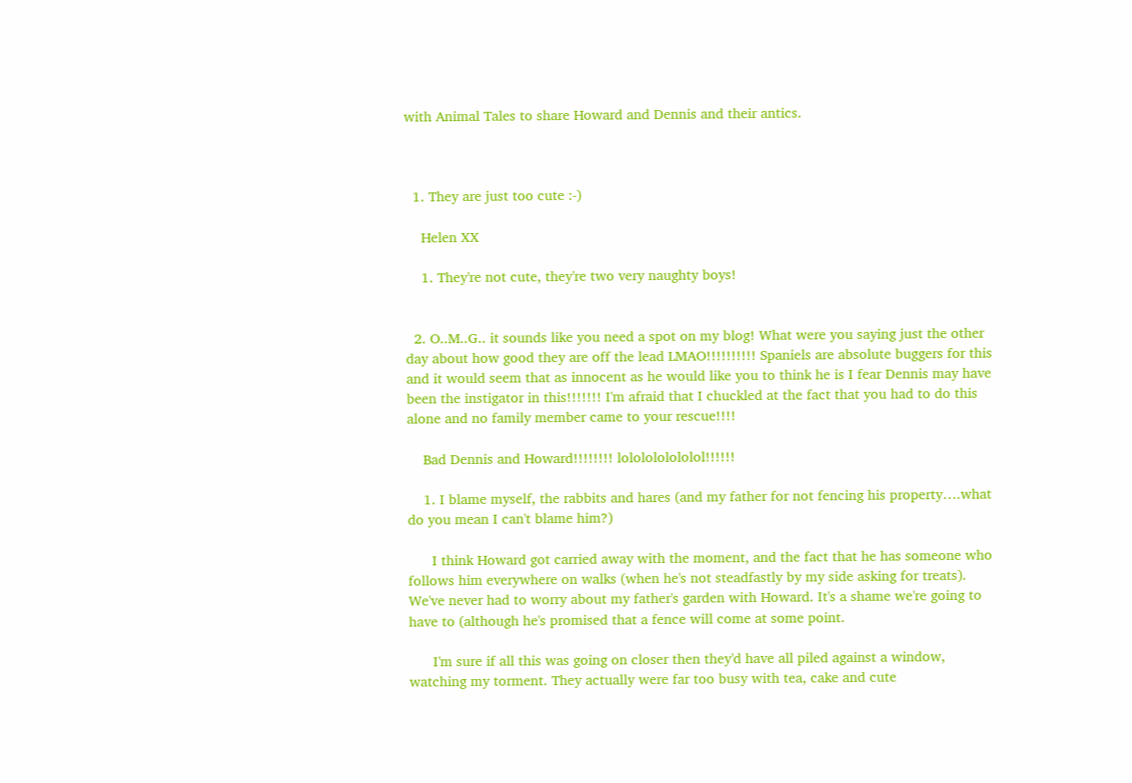with Animal Tales to share Howard and Dennis and their antics.



  1. They are just too cute :-)

    Helen XX

    1. They're not cute, they're two very naughty boys!


  2. O..M..G.. it sounds like you need a spot on my blog! What were you saying just the other day about how good they are off the lead LMAO!!!!!!!!!! Spaniels are absolute buggers for this and it would seem that as innocent as he would like you to think he is I fear Dennis may have been the instigator in this!!!!!!! I'm afraid that I chuckled at the fact that you had to do this alone and no family member came to your rescue!!!!

    Bad Dennis and Howard!!!!!!!! lololololololol!!!!!!

    1. I blame myself, the rabbits and hares (and my father for not fencing his property….what do you mean I can't blame him?)

      I think Howard got carried away with the moment, and the fact that he has someone who follows him everywhere on walks (when he's not steadfastly by my side asking for treats). We've never had to worry about my father's garden with Howard. It's a shame we're going to have to (although he's promised that a fence will come at some point.

      I'm sure if all this was going on closer then they'd have all piled against a window, watching my torment. They actually were far too busy with tea, cake and cute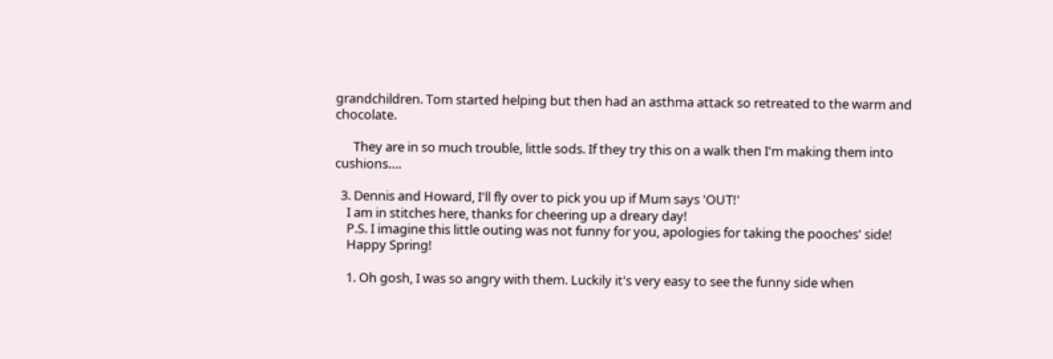grandchildren. Tom started helping but then had an asthma attack so retreated to the warm and chocolate.

      They are in so much trouble, little sods. If they try this on a walk then I'm making them into cushions….

  3. Dennis and Howard, I'll fly over to pick you up if Mum says 'OUT!'
    I am in stitches here, thanks for cheering up a dreary day!
    P.S. I imagine this little outing was not funny for you, apologies for taking the pooches' side!
    Happy Spring!

    1. Oh gosh, I was so angry with them. Luckily it's very easy to see the funny side when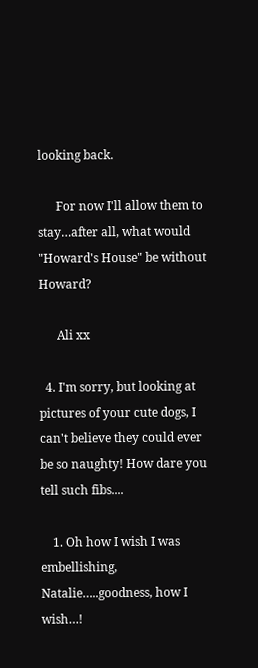looking back.

      For now I'll allow them to stay…after all, what would "Howard's House" be without Howard?

      Ali xx

  4. I'm sorry, but looking at pictures of your cute dogs, I can't believe they could ever be so naughty! How dare you tell such fibs....

    1. Oh how I wish I was embellishing, Natalie…..goodness, how I wish…!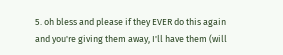5. oh bless and please if they EVER do this again and you're giving them away, I'll have them (will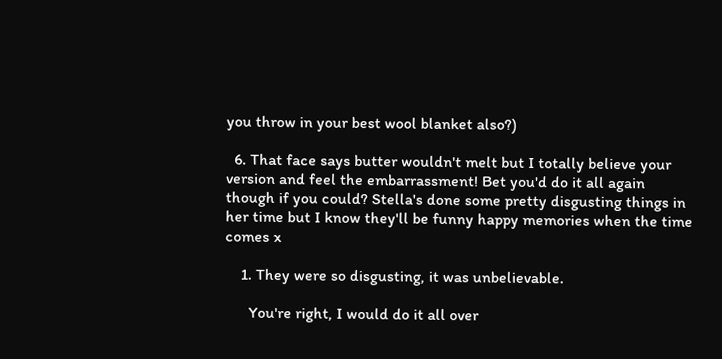you throw in your best wool blanket also?)

  6. That face says butter wouldn't melt but I totally believe your version and feel the embarrassment! Bet you'd do it all again though if you could? Stella's done some pretty disgusting things in her time but I know they'll be funny happy memories when the time comes x

    1. They were so disgusting, it was unbelievable.

      You're right, I would do it all over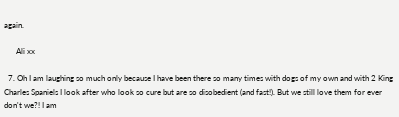again.

      Ali xx

  7. Oh I am laughing so much only because I have been there so many times with dogs of my own and with 2 King Charles Spaniels I look after who look so cure but are so disobedient (and fast!). But we still love them for ever don't we?! I am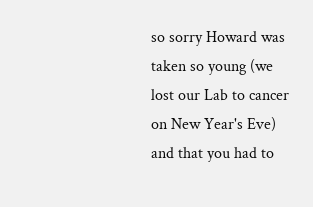so sorry Howard was taken so young (we lost our Lab to cancer on New Year's Eve) and that you had to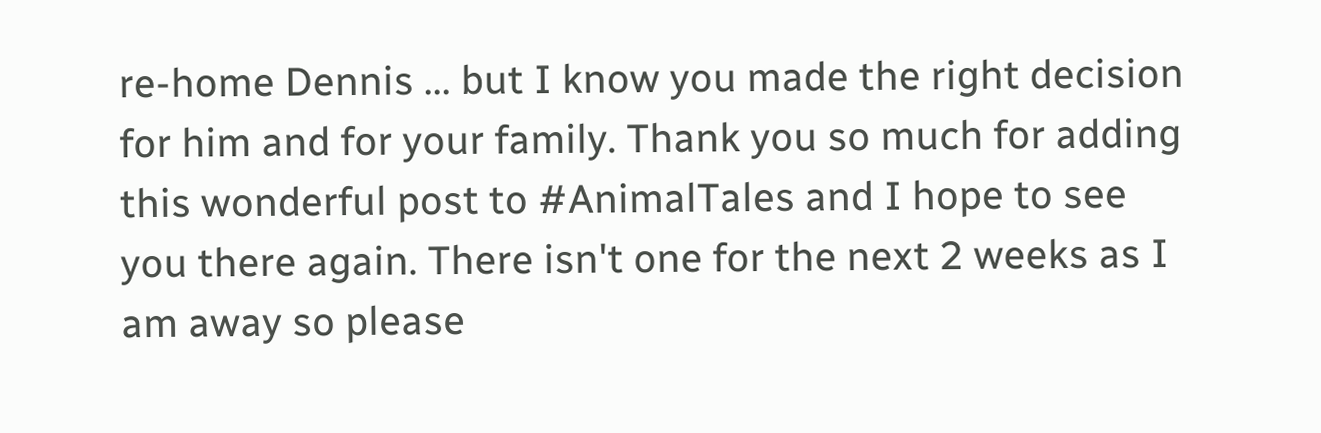re-home Dennis ... but I know you made the right decision for him and for your family. Thank you so much for adding this wonderful post to #AnimalTales and I hope to see you there again. There isn't one for the next 2 weeks as I am away so please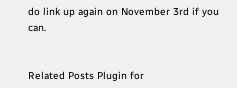do link up again on November 3rd if you can.


Related Posts Plugin for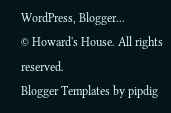WordPress, Blogger...
© Howard's House. All rights reserved.
Blogger Templates by pipdig